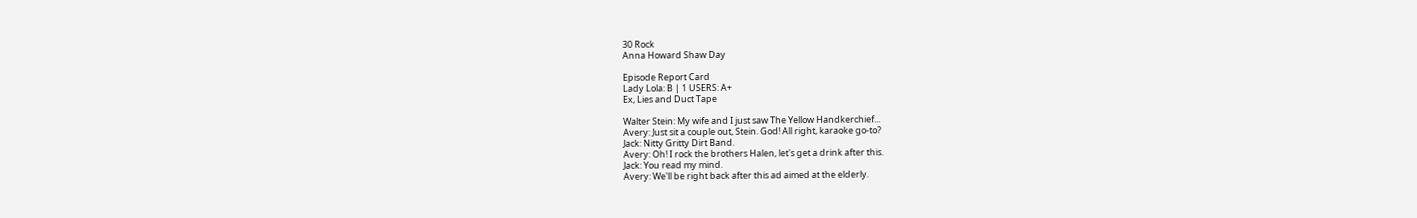30 Rock
Anna Howard Shaw Day

Episode Report Card
Lady Lola: B | 1 USERS: A+
Ex, Lies and Duct Tape

Walter Stein: My wife and I just saw The Yellow Handkerchief...
Avery: Just sit a couple out, Stein. God! All right, karaoke go-to?
Jack: Nitty Gritty Dirt Band.
Avery: Oh! I rock the brothers Halen, let's get a drink after this.
Jack: You read my mind.
Avery: We'll be right back after this ad aimed at the elderly.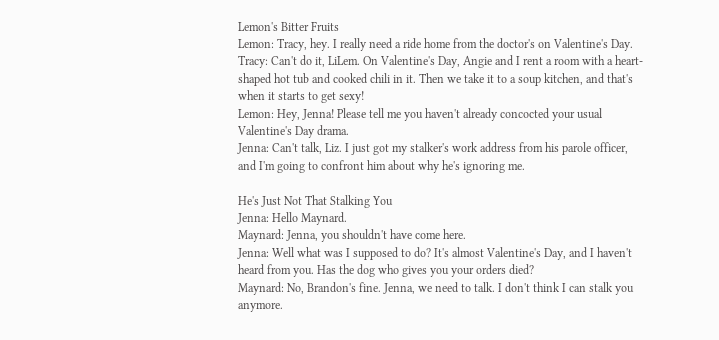Lemon's Bitter Fruits
Lemon: Tracy, hey. I really need a ride home from the doctor's on Valentine's Day.
Tracy: Can't do it, LiLem. On Valentine's Day, Angie and I rent a room with a heart-shaped hot tub and cooked chili in it. Then we take it to a soup kitchen, and that's when it starts to get sexy!
Lemon: Hey, Jenna! Please tell me you haven't already concocted your usual Valentine's Day drama.
Jenna: Can't talk, Liz. I just got my stalker's work address from his parole officer, and I'm going to confront him about why he's ignoring me.

He's Just Not That Stalking You
Jenna: Hello Maynard.
Maynard: Jenna, you shouldn't have come here.
Jenna: Well what was I supposed to do? It's almost Valentine's Day, and I haven't heard from you. Has the dog who gives you your orders died?
Maynard: No, Brandon's fine. Jenna, we need to talk. I don't think I can stalk you anymore.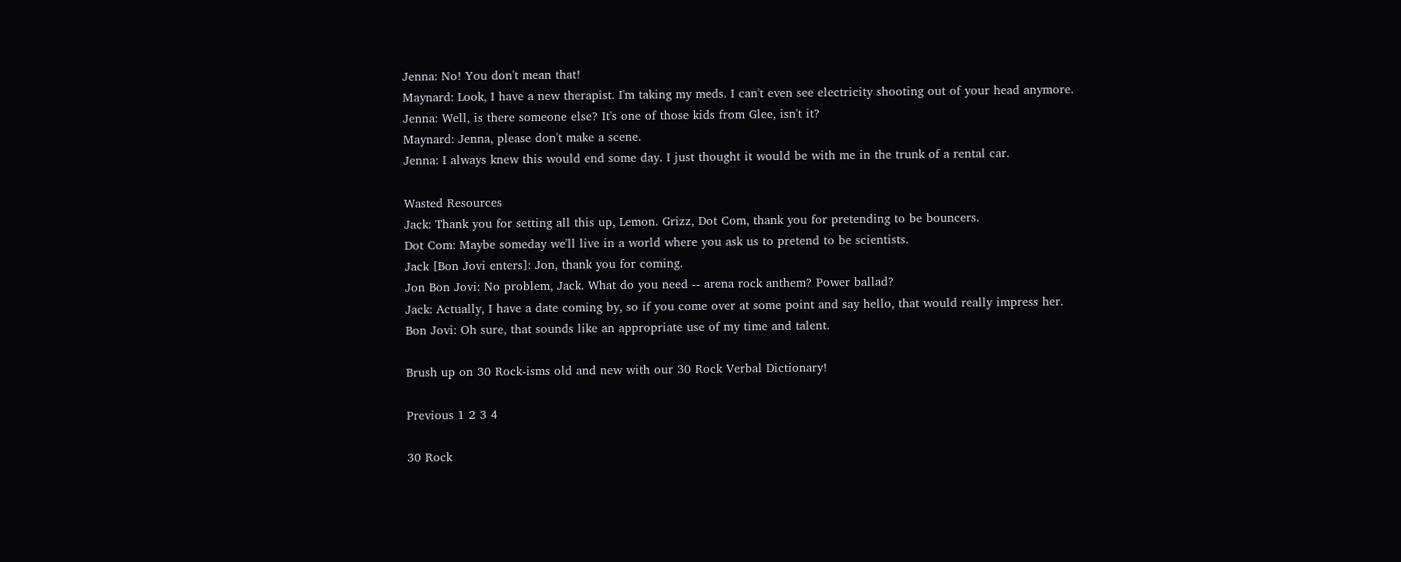Jenna: No! You don't mean that!
Maynard: Look, I have a new therapist. I'm taking my meds. I can't even see electricity shooting out of your head anymore.
Jenna: Well, is there someone else? It's one of those kids from Glee, isn't it?
Maynard: Jenna, please don't make a scene.
Jenna: I always knew this would end some day. I just thought it would be with me in the trunk of a rental car.

Wasted Resources
Jack: Thank you for setting all this up, Lemon. Grizz, Dot Com, thank you for pretending to be bouncers.
Dot Com: Maybe someday we'll live in a world where you ask us to pretend to be scientists.
Jack [Bon Jovi enters]: Jon, thank you for coming.
Jon Bon Jovi: No problem, Jack. What do you need -- arena rock anthem? Power ballad?
Jack: Actually, I have a date coming by, so if you come over at some point and say hello, that would really impress her.
Bon Jovi: Oh sure, that sounds like an appropriate use of my time and talent.

Brush up on 30 Rock-isms old and new with our 30 Rock Verbal Dictionary!

Previous 1 2 3 4

30 Rock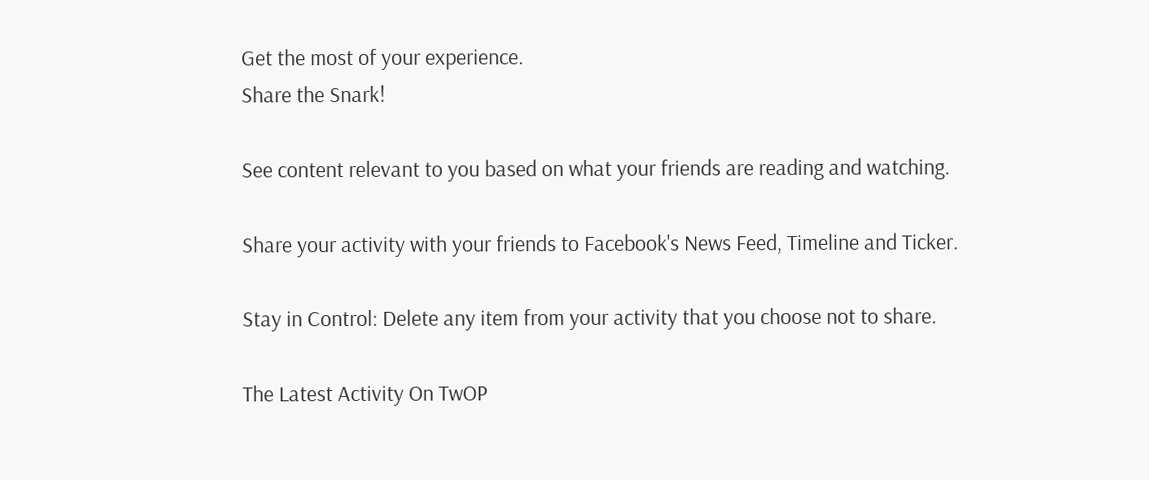Get the most of your experience.
Share the Snark!

See content relevant to you based on what your friends are reading and watching.

Share your activity with your friends to Facebook's News Feed, Timeline and Ticker.

Stay in Control: Delete any item from your activity that you choose not to share.

The Latest Activity On TwOP